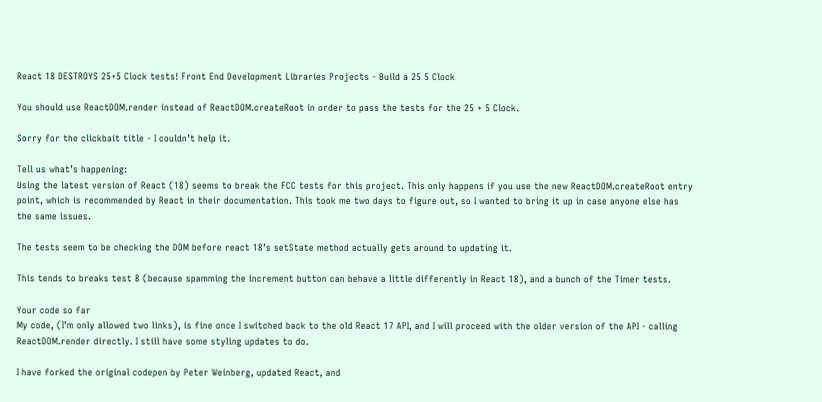React 18 DESTROYS 25+5 Clock tests! Front End Development Libraries Projects - Build a 25 5 Clock

You should use ReactDOM.render instead of ReactDOM.createRoot in order to pass the tests for the 25 + 5 Clock.

Sorry for the clickbait title - I couldn’t help it.

Tell us what’s happening:
Using the latest version of React (18) seems to break the FCC tests for this project. This only happens if you use the new ReactDOM.createRoot entry point, which is recommended by React in their documentation. This took me two days to figure out, so I wanted to bring it up in case anyone else has the same issues.

The tests seem to be checking the DOM before react 18’s setState method actually gets around to updating it.

This tends to breaks test 8 (because spamming the increment button can behave a little differently in React 18), and a bunch of the Timer tests.

Your code so far
My code, (I’m only allowed two links), is fine once I switched back to the old React 17 API, and I will proceed with the older version of the API - calling ReactDOM.render directly. I still have some styling updates to do.

I have forked the original codepen by Peter Weinberg, updated React, and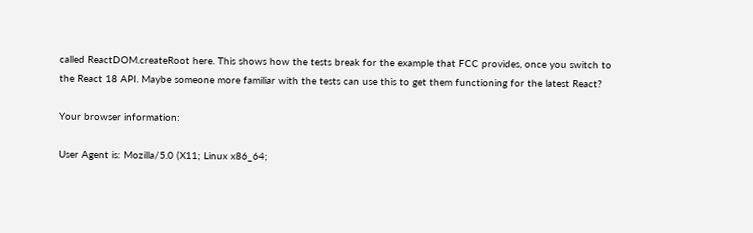called ReactDOM.createRoot here. This shows how the tests break for the example that FCC provides, once you switch to the React 18 API. Maybe someone more familiar with the tests can use this to get them functioning for the latest React?

Your browser information:

User Agent is: Mozilla/5.0 (X11; Linux x86_64;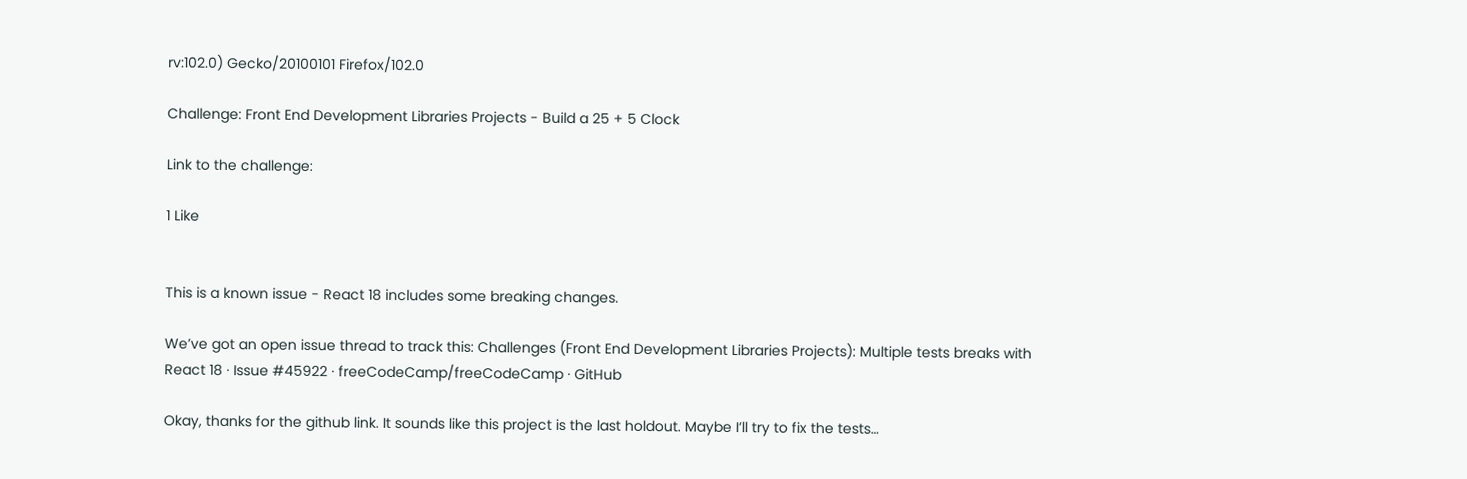rv:102.0) Gecko/20100101 Firefox/102.0

Challenge: Front End Development Libraries Projects - Build a 25 + 5 Clock

Link to the challenge:

1 Like


This is a known issue - React 18 includes some breaking changes.

We’ve got an open issue thread to track this: Challenges (Front End Development Libraries Projects): Multiple tests breaks with React 18 · Issue #45922 · freeCodeCamp/freeCodeCamp · GitHub

Okay, thanks for the github link. It sounds like this project is the last holdout. Maybe I’ll try to fix the tests…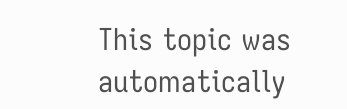This topic was automatically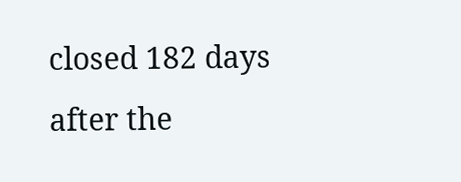closed 182 days after the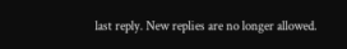last reply. New replies are no longer allowed.